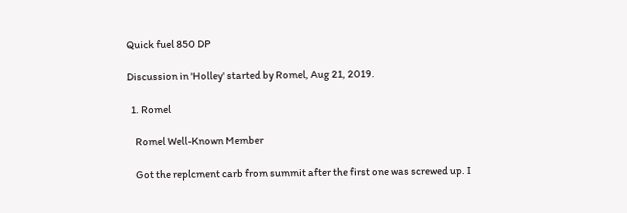Quick fuel 850 DP

Discussion in 'Holley' started by Romel, Aug 21, 2019.

  1. Romel

    Romel Well-Known Member

    Got the replcment carb from summit after the first one was screwed up. I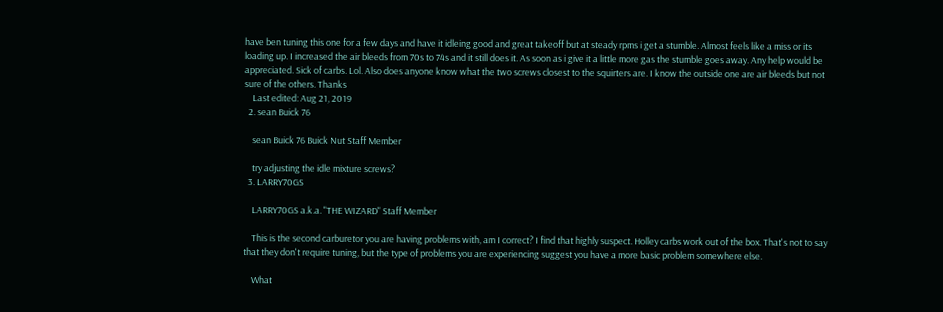have ben tuning this one for a few days and have it idleing good and great takeoff but at steady rpms i get a stumble. Almost feels like a miss or its loading up. I increased the air bleeds from 70s to 74s and it still does it. As soon as i give it a little more gas the stumble goes away. Any help would be appreciated. Sick of carbs. Lol. Also does anyone know what the two screws closest to the squirters are. I know the outside one are air bleeds but not sure of the others. Thanks
    Last edited: Aug 21, 2019
  2. sean Buick 76

    sean Buick 76 Buick Nut Staff Member

    try adjusting the idle mixture screws?
  3. LARRY70GS

    LARRY70GS a.k.a. "THE WIZARD" Staff Member

    This is the second carburetor you are having problems with, am I correct? I find that highly suspect. Holley carbs work out of the box. That's not to say that they don't require tuning, but the type of problems you are experiencing suggest you have a more basic problem somewhere else.

    What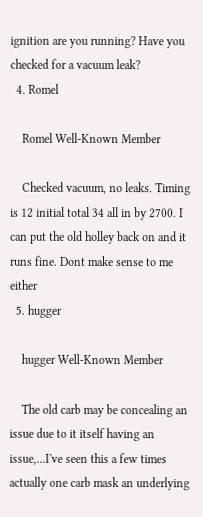ignition are you running? Have you checked for a vacuum leak?
  4. Romel

    Romel Well-Known Member

    Checked vacuum, no leaks. Timing is 12 initial total 34 all in by 2700. I can put the old holley back on and it runs fine. Dont make sense to me either
  5. hugger

    hugger Well-Known Member

    The old carb may be concealing an issue due to it itself having an issue,...I've seen this a few times actually one carb mask an underlying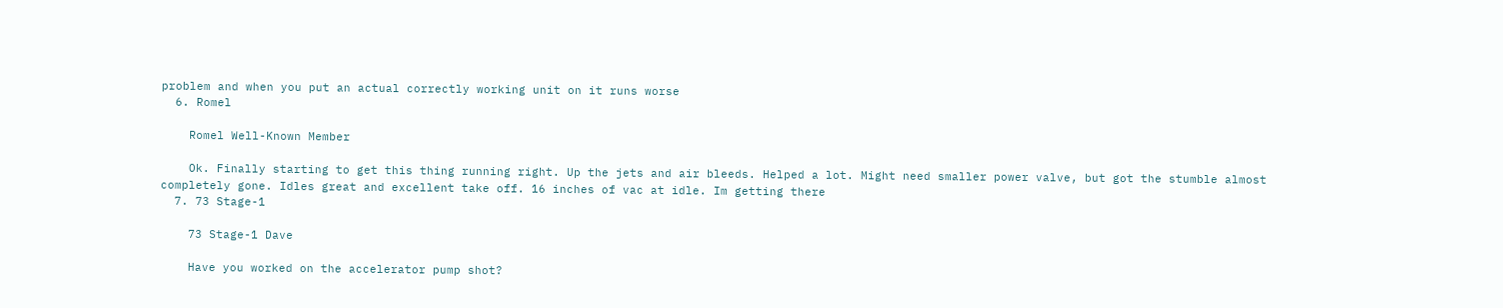problem and when you put an actual correctly working unit on it runs worse
  6. Romel

    Romel Well-Known Member

    Ok. Finally starting to get this thing running right. Up the jets and air bleeds. Helped a lot. Might need smaller power valve, but got the stumble almost completely gone. Idles great and excellent take off. 16 inches of vac at idle. Im getting there
  7. 73 Stage-1

    73 Stage-1 Dave

    Have you worked on the accelerator pump shot?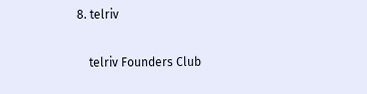8. telriv

    telriv Founders Club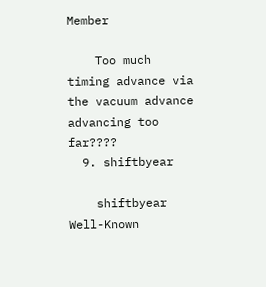Member

    Too much timing advance via the vacuum advance advancing too far????
  9. shiftbyear

    shiftbyear Well-Known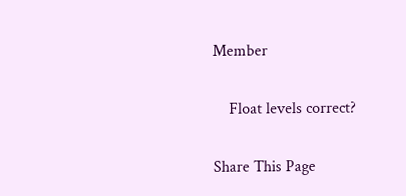Member

    Float levels correct?

Share This Page